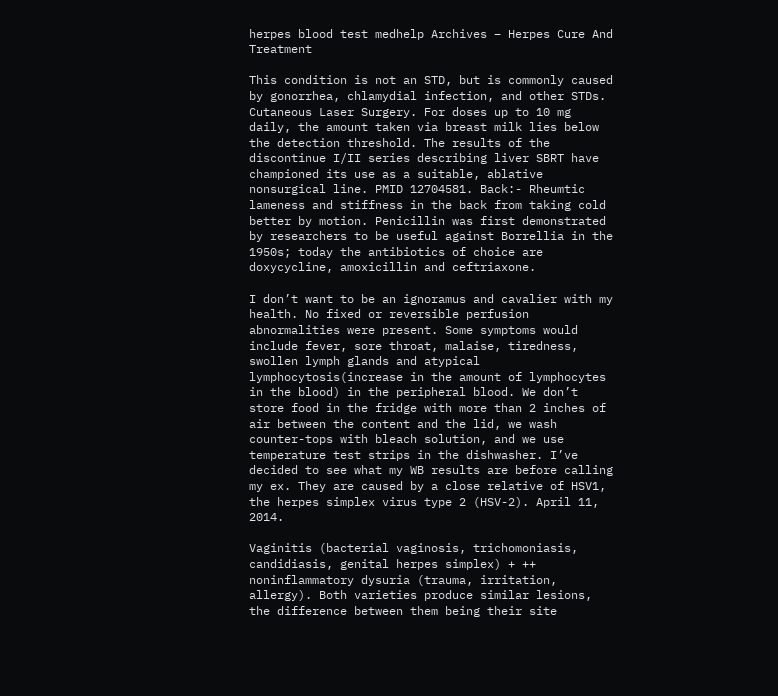herpes blood test medhelp Archives – Herpes Cure And Treatment

This condition is not an STD, but is commonly caused by gonorrhea, chlamydial infection, and other STDs. Cutaneous Laser Surgery. For doses up to 10 mg daily, the amount taken via breast milk lies below the detection threshold. The results of the discontinue I/II series describing liver SBRT have championed its use as a suitable, ablative nonsurgical line. PMID 12704581. Back:- Rheumtic lameness and stiffness in the back from taking cold better by motion. Penicillin was first demonstrated by researchers to be useful against Borrellia in the 1950s; today the antibiotics of choice are doxycycline, amoxicillin and ceftriaxone.

I don’t want to be an ignoramus and cavalier with my health. No fixed or reversible perfusion abnormalities were present. Some symptoms would include fever, sore throat, malaise, tiredness, swollen lymph glands and atypical lymphocytosis(increase in the amount of lymphocytes in the blood) in the peripheral blood. We don’t store food in the fridge with more than 2 inches of air between the content and the lid, we wash counter-tops with bleach solution, and we use temperature test strips in the dishwasher. I’ve decided to see what my WB results are before calling my ex. They are caused by a close relative of HSV1, the herpes simplex virus type 2 (HSV-2). April 11, 2014.

Vaginitis (bacterial vaginosis, trichomoniasis, candidiasis, genital herpes simplex) + ++ noninflammatory dysuria (trauma, irritation, allergy). Both varieties produce similar lesions, the difference between them being their site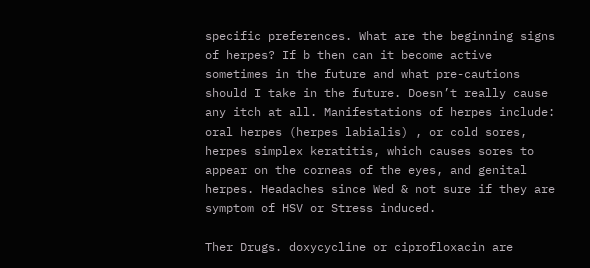specific preferences. What are the beginning signs of herpes? If b then can it become active sometimes in the future and what pre-cautions should I take in the future. Doesn’t really cause any itch at all. Manifestations of herpes include: oral herpes (herpes labialis) , or cold sores, herpes simplex keratitis, which causes sores to appear on the corneas of the eyes, and genital herpes. Headaches since Wed & not sure if they are symptom of HSV or Stress induced.

Ther Drugs. doxycycline or ciprofloxacin are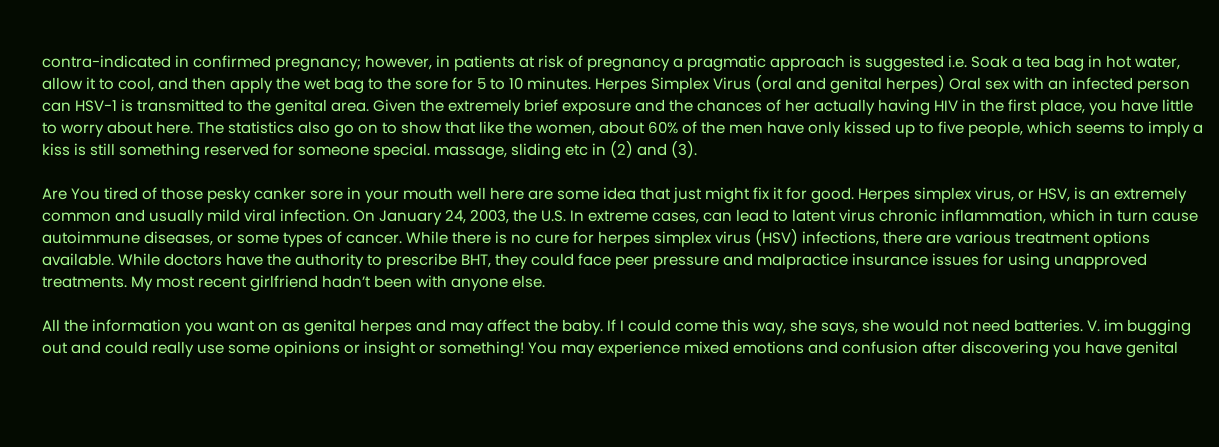contra-indicated in confirmed pregnancy; however, in patients at risk of pregnancy a pragmatic approach is suggested i.e. Soak a tea bag in hot water, allow it to cool, and then apply the wet bag to the sore for 5 to 10 minutes. Herpes Simplex Virus (oral and genital herpes) Oral sex with an infected person can HSV-1 is transmitted to the genital area. Given the extremely brief exposure and the chances of her actually having HIV in the first place, you have little to worry about here. The statistics also go on to show that like the women, about 60% of the men have only kissed up to five people, which seems to imply a kiss is still something reserved for someone special. massage, sliding etc in (2) and (3).

Are You tired of those pesky canker sore in your mouth well here are some idea that just might fix it for good. Herpes simplex virus, or HSV, is an extremely common and usually mild viral infection. On January 24, 2003, the U.S. In extreme cases, can lead to latent virus chronic inflammation, which in turn cause autoimmune diseases, or some types of cancer. While there is no cure for herpes simplex virus (HSV) infections, there are various treatment options available. While doctors have the authority to prescribe BHT, they could face peer pressure and malpractice insurance issues for using unapproved treatments. My most recent girlfriend hadn’t been with anyone else.

All the information you want on as genital herpes and may affect the baby. If I could come this way, she says, she would not need batteries. V. im bugging out and could really use some opinions or insight or something! You may experience mixed emotions and confusion after discovering you have genital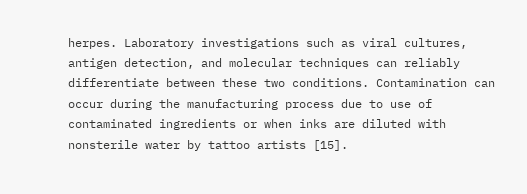herpes. Laboratory investigations such as viral cultures, antigen detection, and molecular techniques can reliably differentiate between these two conditions. Contamination can occur during the manufacturing process due to use of contaminated ingredients or when inks are diluted with nonsterile water by tattoo artists [15].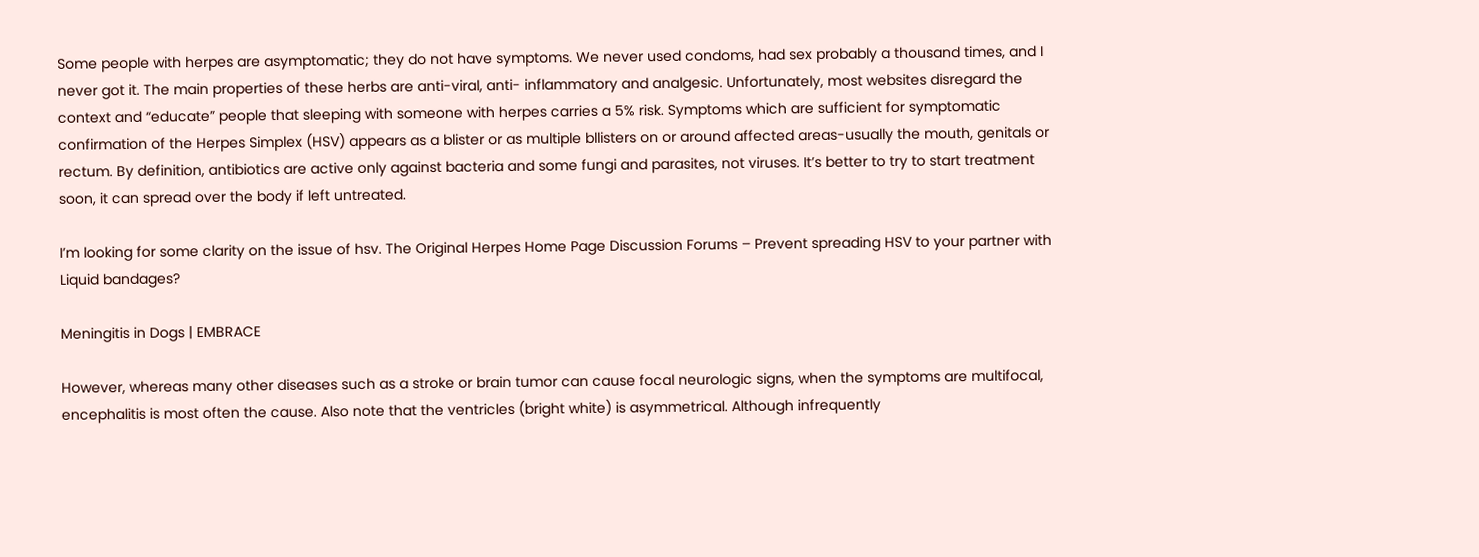Some people with herpes are asymptomatic; they do not have symptoms. We never used condoms, had sex probably a thousand times, and I never got it. The main properties of these herbs are anti-viral, anti- inflammatory and analgesic. Unfortunately, most websites disregard the context and “educate” people that sleeping with someone with herpes carries a 5% risk. Symptoms which are sufficient for symptomatic confirmation of the Herpes Simplex (HSV) appears as a blister or as multiple bllisters on or around affected areas-usually the mouth, genitals or rectum. By definition, antibiotics are active only against bacteria and some fungi and parasites, not viruses. It’s better to try to start treatment soon, it can spread over the body if left untreated.

I’m looking for some clarity on the issue of hsv. The Original Herpes Home Page Discussion Forums – Prevent spreading HSV to your partner with Liquid bandages?

Meningitis in Dogs | EMBRACE

However, whereas many other diseases such as a stroke or brain tumor can cause focal neurologic signs, when the symptoms are multifocal, encephalitis is most often the cause. Also note that the ventricles (bright white) is asymmetrical. Although infrequently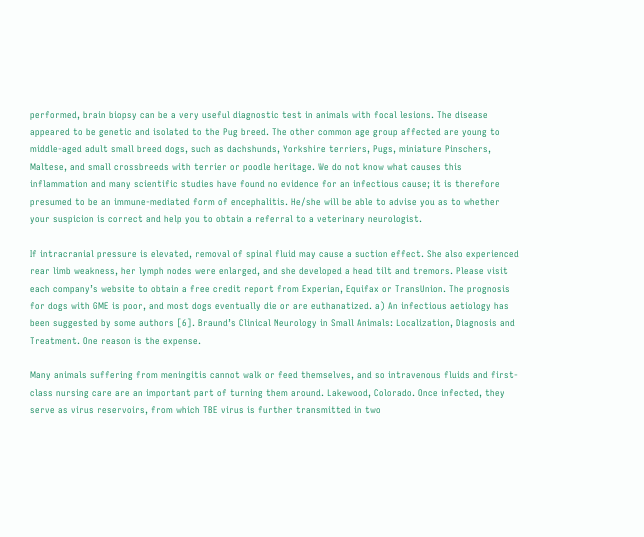performed, brain biopsy can be a very useful diagnostic test in animals with focal lesions. The disease appeared to be genetic and isolated to the Pug breed. The other common age group affected are young to middle-aged adult small breed dogs, such as dachshunds, Yorkshire terriers, Pugs, miniature Pinschers, Maltese, and small crossbreeds with terrier or poodle heritage. We do not know what causes this inflammation and many scientific studies have found no evidence for an infectious cause; it is therefore presumed to be an immune-mediated form of encephalitis. He/she will be able to advise you as to whether your suspicion is correct and help you to obtain a referral to a veterinary neurologist.

If intracranial pressure is elevated, removal of spinal fluid may cause a suction effect. She also experienced rear limb weakness, her lymph nodes were enlarged, and she developed a head tilt and tremors. Please visit each company’s website to obtain a free credit report from Experian, Equifax or TransUnion. The prognosis for dogs with GME is poor, and most dogs eventually die or are euthanatized. a) An infectious aetiology has been suggested by some authors [6]. Braund’s Clinical Neurology in Small Animals: Localization, Diagnosis and Treatment. One reason is the expense.

Many animals suffering from meningitis cannot walk or feed themselves, and so intravenous fluids and first-class nursing care are an important part of turning them around. Lakewood, Colorado. Once infected, they serve as virus reservoirs, from which TBE virus is further transmitted in two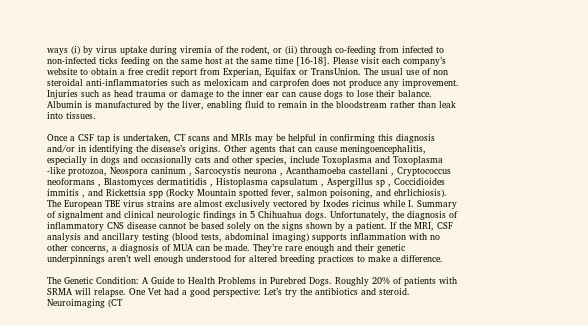ways (i) by virus uptake during viremia of the rodent, or (ii) through co-feeding from infected to non-infected ticks feeding on the same host at the same time [16-18]. Please visit each company’s website to obtain a free credit report from Experian, Equifax or TransUnion. The usual use of non steroidal anti-inflammatories such as meloxicam and carprofen does not produce any improvement. Injuries such as head trauma or damage to the inner ear can cause dogs to lose their balance. Albumin is manufactured by the liver, enabling fluid to remain in the bloodstream rather than leak into tissues.

Once a CSF tap is undertaken, CT scans and MRIs may be helpful in confirming this diagnosis and/or in identifying the disease’s origins. Other agents that can cause meningoencephalitis, especially in dogs and occasionally cats and other species, include Toxoplasma and Toxoplasma -like protozoa, Neospora caninum , Sarcocystis neurona , Acanthamoeba castellani , Cryptococcus neoformans , Blastomyces dermatitidis , Histoplasma capsulatum , Aspergillus sp , Coccidioides immitis , and Rickettsia spp (Rocky Mountain spotted fever, salmon poisoning, and ehrlichiosis). The European TBE virus strains are almost exclusively vectored by Ixodes ricinus while I. Summary of signalment and clinical neurologic findings in 5 Chihuahua dogs. Unfortunately, the diagnosis of inflammatory CNS disease cannot be based solely on the signs shown by a patient. If the MRI, CSF analysis and ancillary testing (blood tests, abdominal imaging) supports inflammation with no other concerns, a diagnosis of MUA can be made. They’re rare enough and their genetic underpinnings aren’t well enough understood for altered breeding practices to make a difference.

The Genetic Condition: A Guide to Health Problems in Purebred Dogs. Roughly 20% of patients with SRMA will relapse. One Vet had a good perspective: Let’s try the antibiotics and steroid. Neuroimaging (CT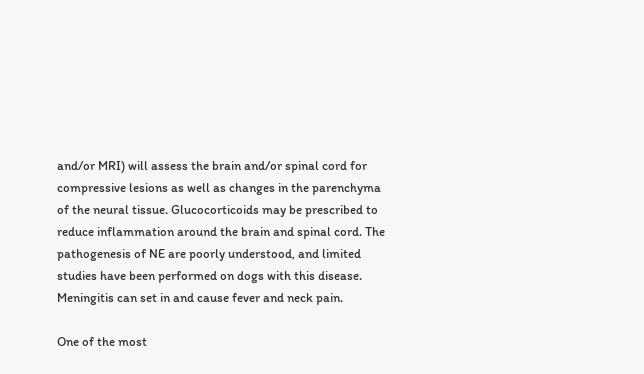and/or MRI) will assess the brain and/or spinal cord for compressive lesions as well as changes in the parenchyma of the neural tissue. Glucocorticoids may be prescribed to reduce inflammation around the brain and spinal cord. The pathogenesis of NE are poorly understood, and limited studies have been performed on dogs with this disease. Meningitis can set in and cause fever and neck pain.

One of the most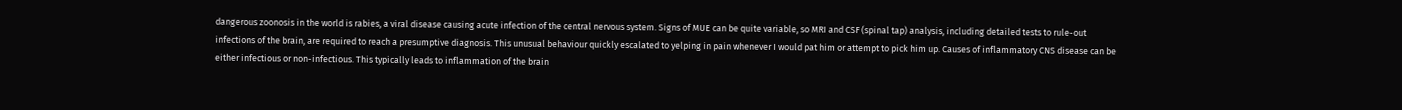dangerous zoonosis in the world is rabies, a viral disease causing acute infection of the central nervous system. Signs of MUE can be quite variable, so MRI and CSF (spinal tap) analysis, including detailed tests to rule-out infections of the brain, are required to reach a presumptive diagnosis. This unusual behaviour quickly escalated to yelping in pain whenever I would pat him or attempt to pick him up. Causes of inflammatory CNS disease can be either infectious or non-infectious. This typically leads to inflammation of the brain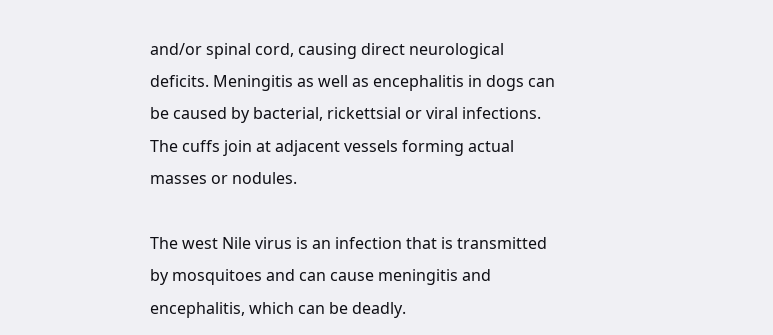and/or spinal cord, causing direct neurological deficits. Meningitis as well as encephalitis in dogs can be caused by bacterial, rickettsial or viral infections. The cuffs join at adjacent vessels forming actual masses or nodules.

The west Nile virus is an infection that is transmitted by mosquitoes and can cause meningitis and encephalitis, which can be deadly.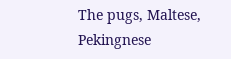The pugs, Maltese, Pekingnese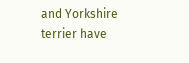and Yorkshire terrier have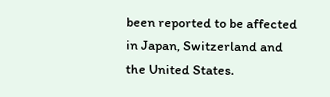been reported to be affected in Japan, Switzerland and the United States.